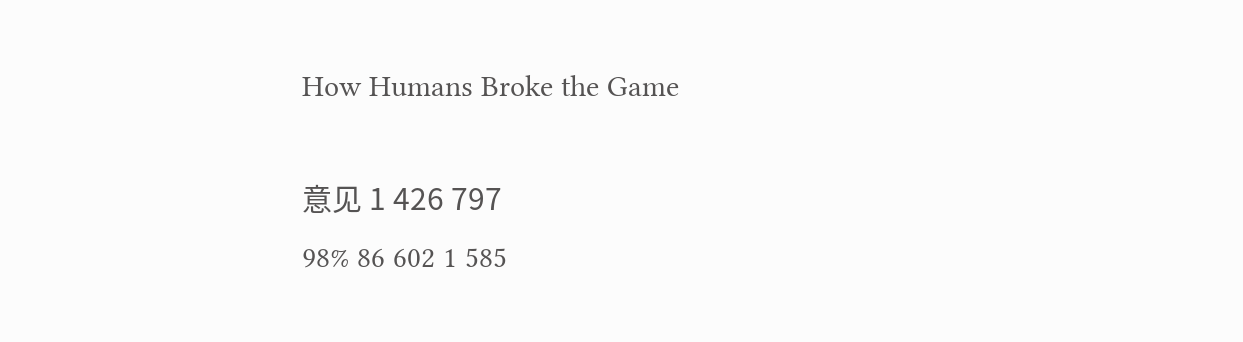How Humans Broke the Game

意见 1 426 797
98% 86 602 1 585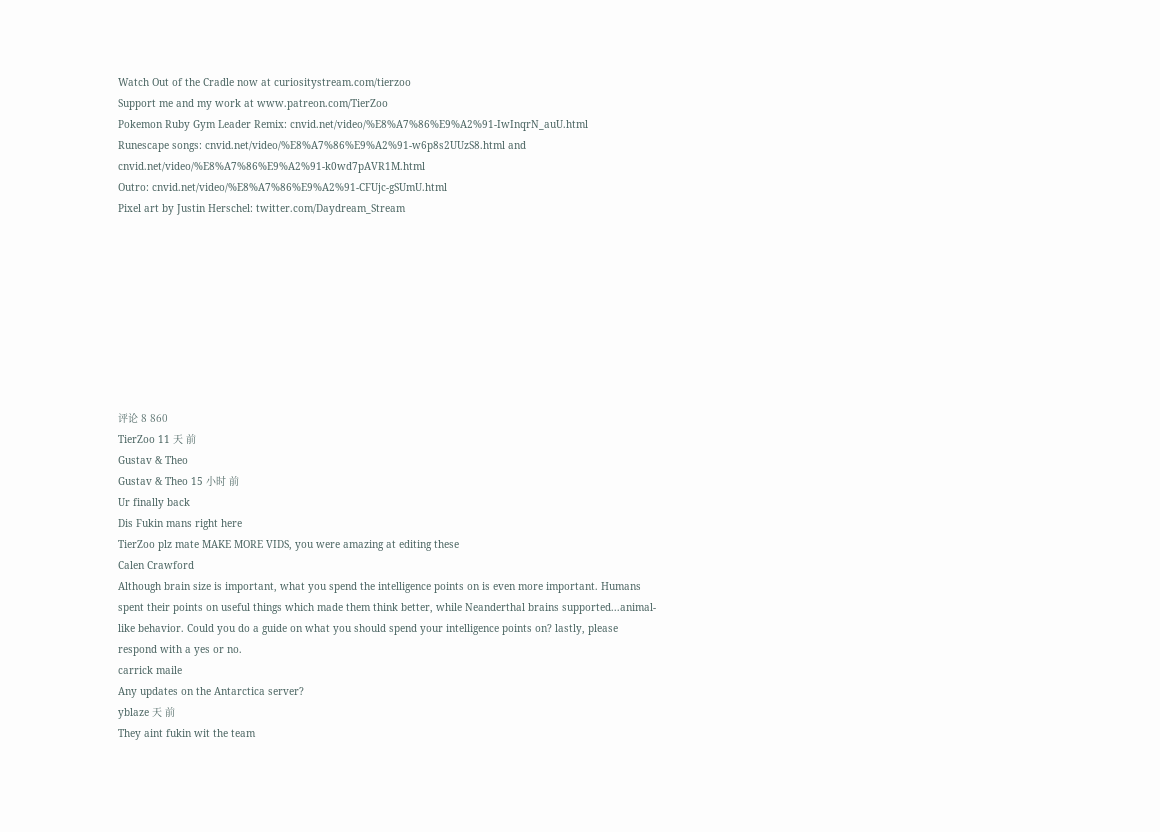Watch Out of the Cradle now at curiositystream.com/tierzoo
Support me and my work at www.patreon.com/TierZoo
Pokemon Ruby Gym Leader Remix: cnvid.net/video/%E8%A7%86%E9%A2%91-IwInqrN_auU.html
Runescape songs: cnvid.net/video/%E8%A7%86%E9%A2%91-w6p8s2UUzS8.html and cnvid.net/video/%E8%A7%86%E9%A2%91-k0wd7pAVR1M.html
Outro: cnvid.net/video/%E8%A7%86%E9%A2%91-CFUjc-gSUmU.html
Pixel art by Justin Herschel: twitter.com/Daydream_Stream









评论 8 860
TierZoo 11 天 前
Gustav & Theo
Gustav & Theo 15 小时 前
Ur finally back
Dis Fukin mans right here
TierZoo plz mate MAKE MORE VIDS, you were amazing at editing these
Calen Crawford
Although brain size is important, what you spend the intelligence points on is even more important. Humans spent their points on useful things which made them think better, while Neanderthal brains supported...animal-like behavior. Could you do a guide on what you should spend your intelligence points on? lastly, please respond with a yes or no.
carrick maile
Any updates on the Antarctica server?
yblaze 天 前
They aint fukin wit the team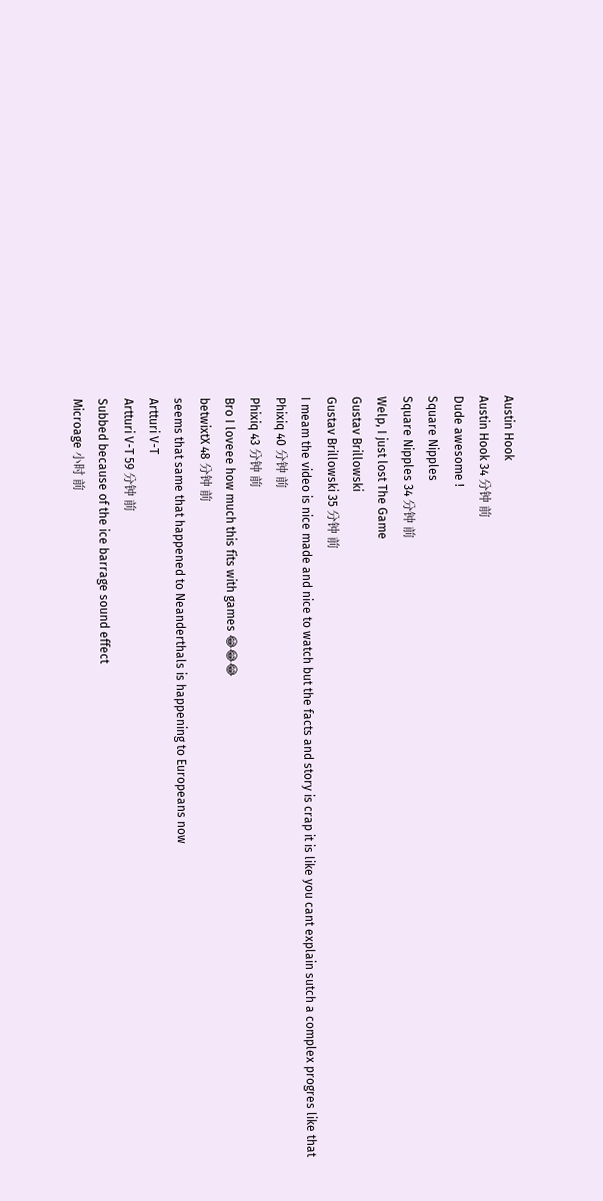Austin Hook
Austin Hook 34 分钟 前
Dude awesome !
Square Nipples
Square Nipples 34 分钟 前
Welp, I just lost The Game
Gustav Brillowski
Gustav Brillowski 35 分钟 前
I meam the video is nice made and nice to watch but the facts and story is crap it is like you cant explain sutch a complex progres like that
Phixiq 40 分钟 前
Phixiq 43 分钟 前
Bro I loveee how much this fits with games 😂😂😂
betwixtX 48 分钟 前
seems that same that happened to Neanderthals is happening to Europeans now
Artturi V-T
Artturi V-T 59 分钟 前
Subbed because of the ice barrage sound effect
Microage 小时 前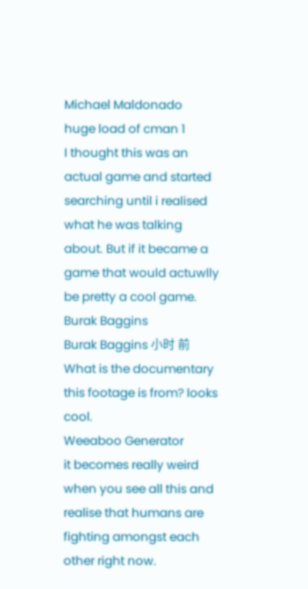Michael Maldonado
huge load of cman 1
I thought this was an actual game and started searching until i realised what he was talking about. But if it became a game that would actuwlly be pretty a cool game.
Burak Baggins
Burak Baggins 小时 前
What is the documentary this footage is from? looks cool.
Weeaboo Generator
it becomes really weird when you see all this and realise that humans are fighting amongst each other right now.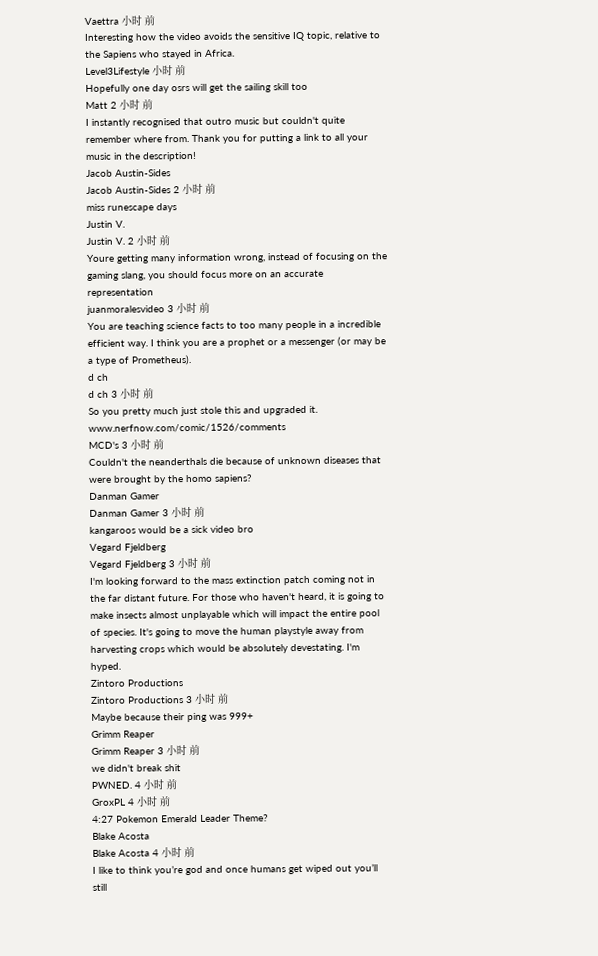Vaettra 小时 前
Interesting how the video avoids the sensitive IQ topic, relative to the Sapiens who stayed in Africa.
Level3Lifestyle 小时 前
Hopefully one day osrs will get the sailing skill too
Matt 2 小时 前
I instantly recognised that outro music but couldn't quite remember where from. Thank you for putting a link to all your music in the description!
Jacob Austin-Sides
Jacob Austin-Sides 2 小时 前
miss runescape days
Justin V.
Justin V. 2 小时 前
Youre getting many information wrong, instead of focusing on the gaming slang, you should focus more on an accurate representation
juanmoralesvideo 3 小时 前
You are teaching science facts to too many people in a incredible efficient way. I think you are a prophet or a messenger (or may be a type of Prometheus).
d ch
d ch 3 小时 前
So you pretty much just stole this and upgraded it. www.nerfnow.com/comic/1526/comments
MCD's 3 小时 前
Couldn't the neanderthals die because of unknown diseases that were brought by the homo sapiens?
Danman Gamer
Danman Gamer 3 小时 前
kangaroos would be a sick video bro
Vegard Fjeldberg
Vegard Fjeldberg 3 小时 前
I'm looking forward to the mass extinction patch coming not in the far distant future. For those who haven't heard, it is going to make insects almost unplayable which will impact the entire pool of species. It's going to move the human playstyle away from harvesting crops which would be absolutely devestating. I'm hyped.
Zintoro Productions
Zintoro Productions 3 小时 前
Maybe because their ping was 999+
Grimm Reaper
Grimm Reaper 3 小时 前
we didn't break shit
PWNED. 4 小时 前
GroxPL 4 小时 前
4:27 Pokemon Emerald Leader Theme?
Blake Acosta
Blake Acosta 4 小时 前
I like to think you’re god and once humans get wiped out you’ll still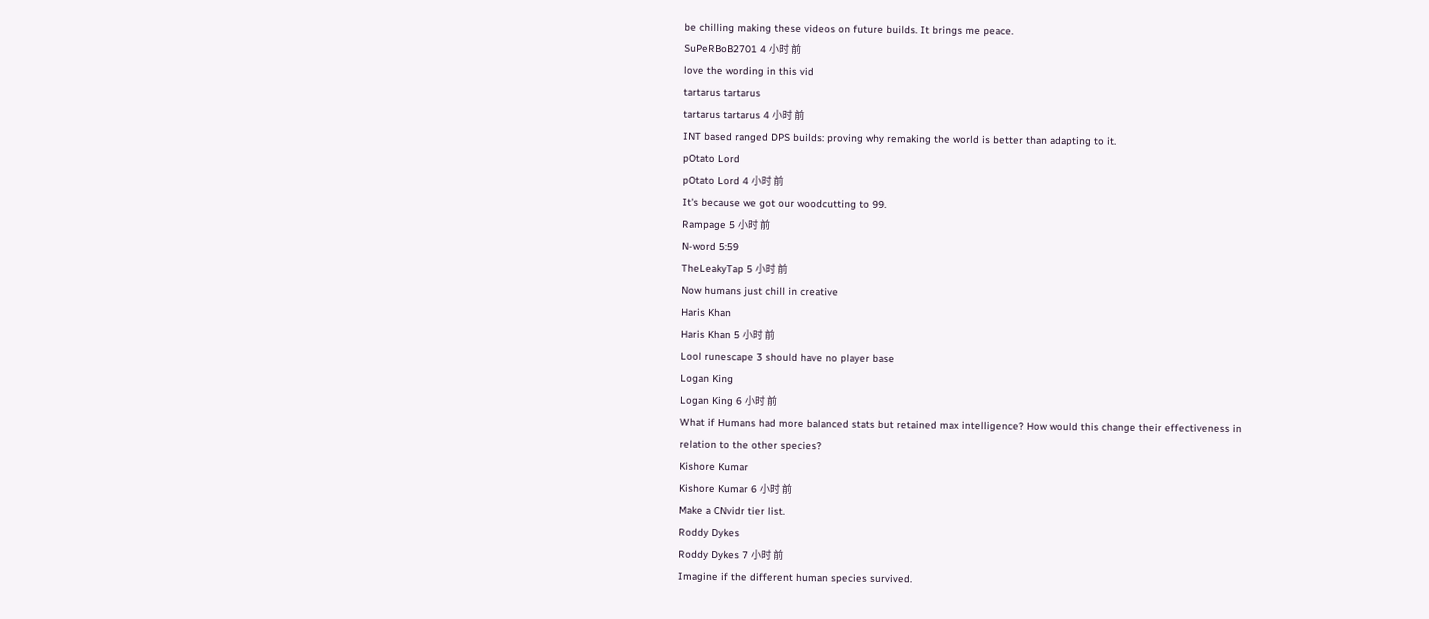be chilling making these videos on future builds. It brings me peace.
SuPeRBoB2701 4 小时 前
love the wording in this vid
tartarus tartarus
tartarus tartarus 4 小时 前
INT based ranged DPS builds: proving why remaking the world is better than adapting to it.
pOtato Lord
pOtato Lord 4 小时 前
It's because we got our woodcutting to 99.
Rampage 5 小时 前
N-word 5:59
TheLeakyTap 5 小时 前
Now humans just chill in creative
Haris Khan
Haris Khan 5 小时 前
Lool runescape 3 should have no player base
Logan King
Logan King 6 小时 前
What if Humans had more balanced stats but retained max intelligence? How would this change their effectiveness in relation to the other species?
Kishore Kumar
Kishore Kumar 6 小时 前
Make a CNvidr tier list.
Roddy Dykes
Roddy Dykes 7 小时 前
Imagine if the different human species survived.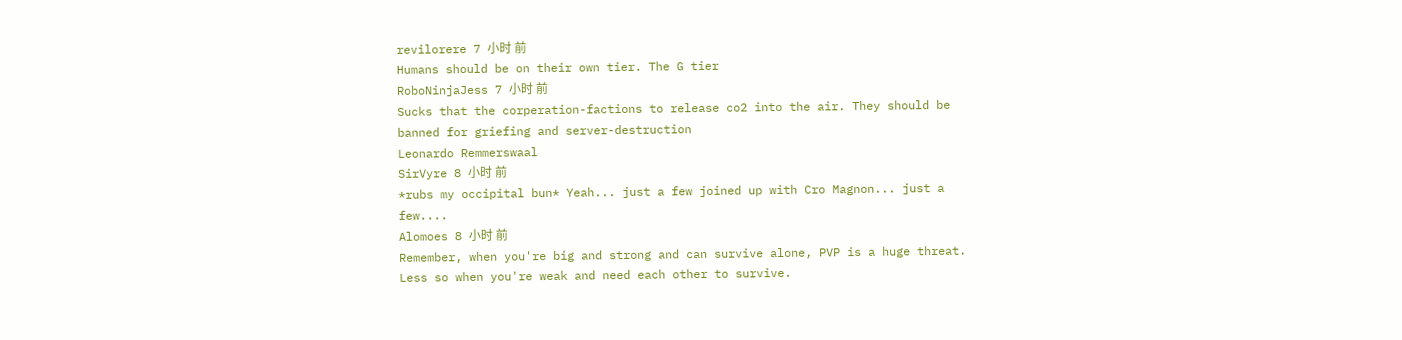revilorere 7 小时 前
Humans should be on their own tier. The G tier
RoboNinjaJess 7 小时 前
Sucks that the corperation-factions to release co2 into the air. They should be banned for griefing and server-destruction
Leonardo Remmerswaal
SirVyre 8 小时 前
*rubs my occipital bun* Yeah... just a few joined up with Cro Magnon... just a few....
Alomoes 8 小时 前
Remember, when you're big and strong and can survive alone, PVP is a huge threat. Less so when you're weak and need each other to survive.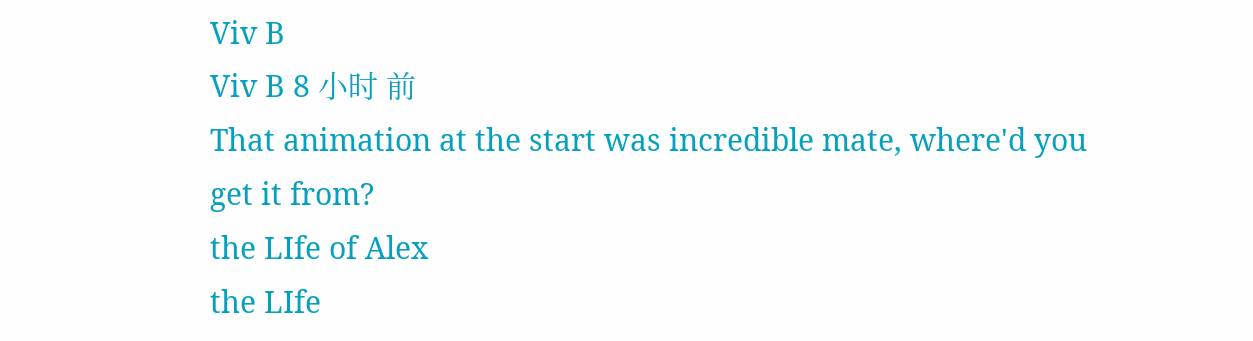Viv B
Viv B 8 小时 前
That animation at the start was incredible mate, where'd you get it from?
the LIfe of Alex
the LIfe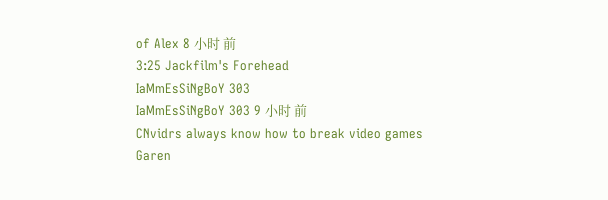of Alex 8 小时 前
3:25 Jackfilm's Forehead
IaMmEsSiNgBoY 303
IaMmEsSiNgBoY 303 9 小时 前
CNvidrs always know how to break video games
Garen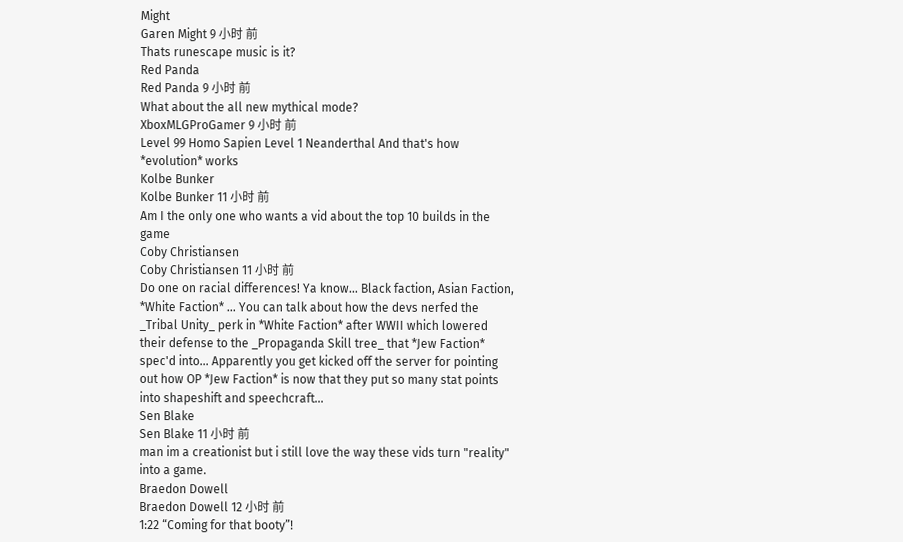Might
Garen Might 9 小时 前
Thats runescape music is it?
Red Panda
Red Panda 9 小时 前
What about the all new mythical mode?
XboxMLGProGamer 9 小时 前
Level 99 Homo Sapien Level 1 Neanderthal And that's how *evolution* works
Kolbe Bunker
Kolbe Bunker 11 小时 前
Am I the only one who wants a vid about the top 10 builds in the game
Coby Christiansen
Coby Christiansen 11 小时 前
Do one on racial differences! Ya know... Black faction, Asian Faction, *White Faction* ... You can talk about how the devs nerfed the _Tribal Unity_ perk in *White Faction* after WWII which lowered their defense to the _Propaganda Skill tree_ that *Jew Faction* spec'd into... Apparently you get kicked off the server for pointing out how OP *Jew Faction* is now that they put so many stat points into shapeshift and speechcraft...
Sen Blake
Sen Blake 11 小时 前
man im a creationist but i still love the way these vids turn "reality" into a game.
Braedon Dowell
Braedon Dowell 12 小时 前
1:22 “Coming for that booty”!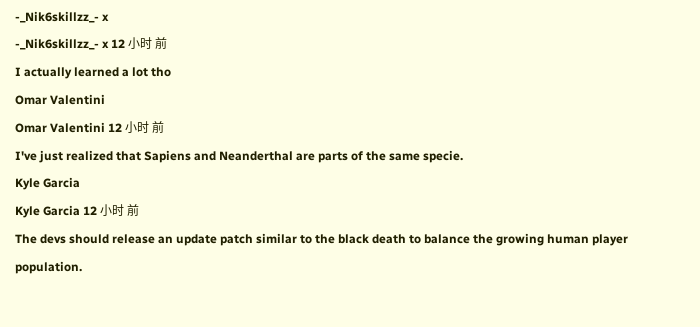-_Nik6skillzz_- x
-_Nik6skillzz_- x 12 小时 前
I actually learned a lot tho
Omar Valentini
Omar Valentini 12 小时 前
I've just realized that Sapiens and Neanderthal are parts of the same specie.
Kyle Garcia
Kyle Garcia 12 小时 前
The devs should release an update patch similar to the black death to balance the growing human player population.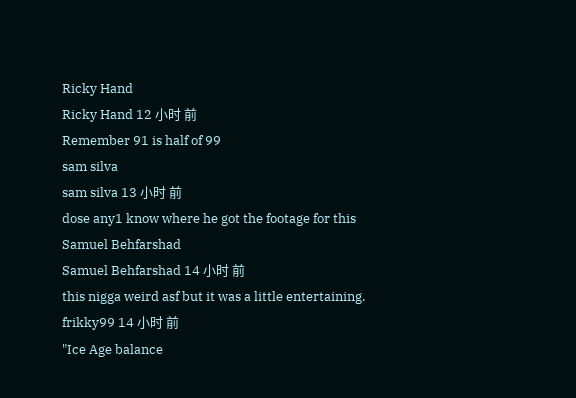Ricky Hand
Ricky Hand 12 小时 前
Remember 91 is half of 99
sam silva
sam silva 13 小时 前
dose any1 know where he got the footage for this
Samuel Behfarshad
Samuel Behfarshad 14 小时 前
this nigga weird asf but it was a little entertaining.
frikky99 14 小时 前
"Ice Age balance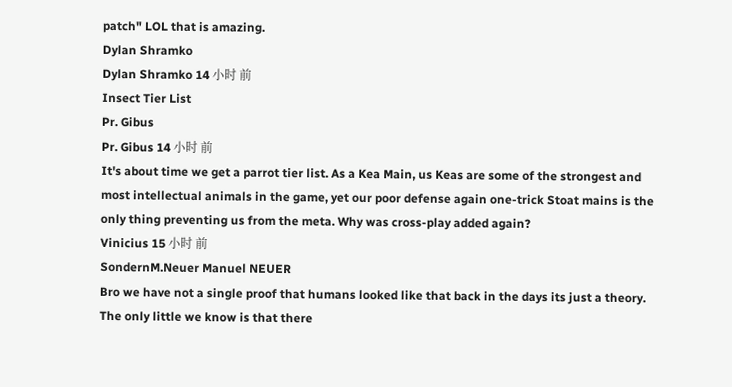patch" LOL that is amazing.
Dylan Shramko
Dylan Shramko 14 小时 前
Insect Tier List
Pr. Gibus
Pr. Gibus 14 小时 前
It's about time we get a parrot tier list. As a Kea Main, us Keas are some of the strongest and most intellectual animals in the game, yet our poor defense again one-trick Stoat mains is the only thing preventing us from the meta. Why was cross-play added again?
Vinicius 15 小时 前
SondernM.Neuer Manuel NEUER
Bro we have not a single proof that humans looked like that back in the days its just a theory. The only little we know is that there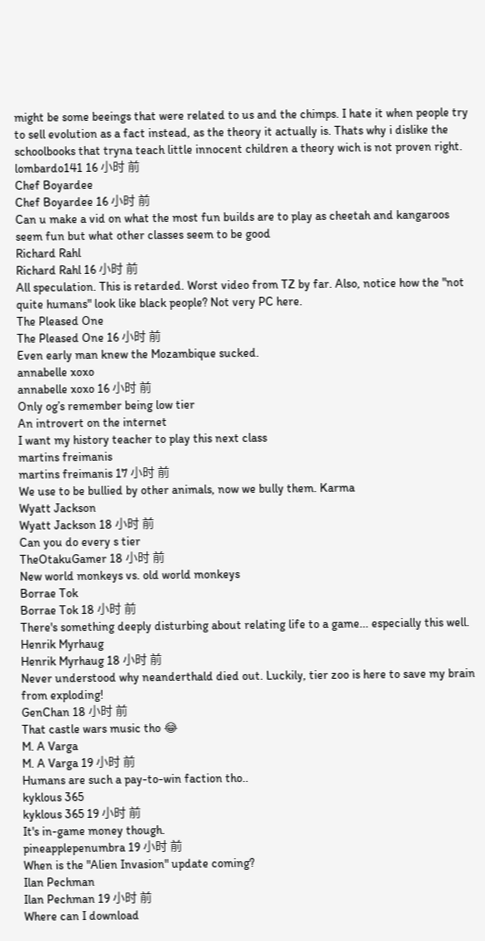might be some beeings that were related to us and the chimps. I hate it when people try to sell evolution as a fact instead, as the theory it actually is. Thats why i dislike the schoolbooks that tryna teach little innocent children a theory wich is not proven right.
lombardo141 16 小时 前
Chef Boyardee
Chef Boyardee 16 小时 前
Can u make a vid on what the most fun builds are to play as cheetah and kangaroos seem fun but what other classes seem to be good
Richard Rahl
Richard Rahl 16 小时 前
All speculation. This is retarded. Worst video from TZ by far. Also, notice how the "not quite humans" look like black people? Not very PC here.
The Pleased One
The Pleased One 16 小时 前
Even early man knew the Mozambique sucked.
annabelle xoxo
annabelle xoxo 16 小时 前
Only og’s remember being low tier
An introvert on the internet
I want my history teacher to play this next class
martins freimanis
martins freimanis 17 小时 前
We use to be bullied by other animals, now we bully them. Karma
Wyatt Jackson
Wyatt Jackson 18 小时 前
Can you do every s tier
TheOtakuGamer 18 小时 前
New world monkeys vs. old world monkeys
Borrae Tok
Borrae Tok 18 小时 前
There's something deeply disturbing about relating life to a game... especially this well.
Henrik Myrhaug
Henrik Myrhaug 18 小时 前
Never understood why neanderthald died out. Luckily, tier zoo is here to save my brain from exploding!
GenChan 18 小时 前
That castle wars music tho 😂
M. A Varga
M. A Varga 19 小时 前
Humans are such a pay-to-win faction tho..
kyklous 365
kyklous 365 19 小时 前
It's in-game money though.
pineapplepenumbra 19 小时 前
When is the "Alien Invasion" update coming?
Ilan Pechman
Ilan Pechman 19 小时 前
Where can I download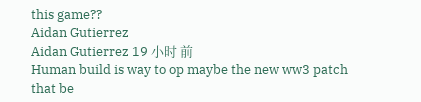this game??
Aidan Gutierrez
Aidan Gutierrez 19 小时 前
Human build is way to op maybe the new ww3 patch that be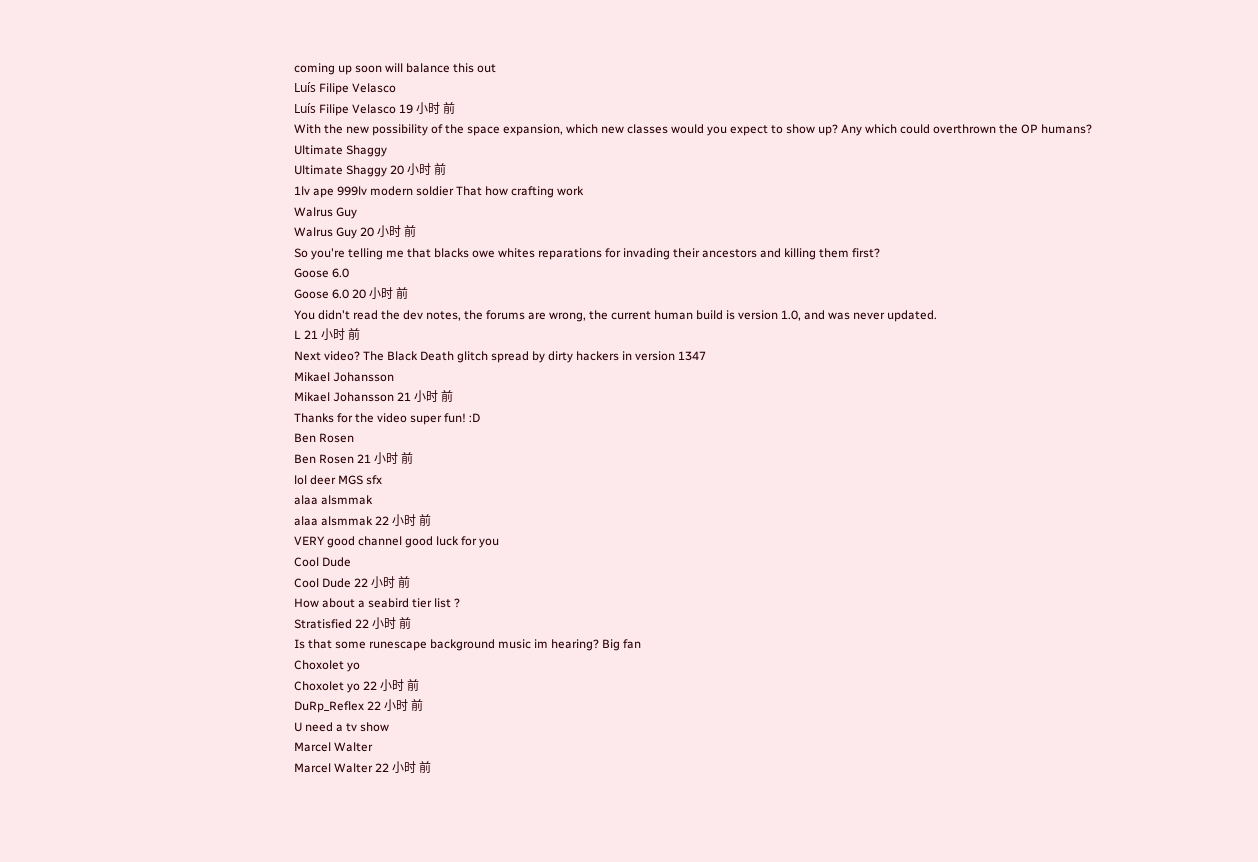coming up soon will balance this out
Luís Filipe Velasco
Luís Filipe Velasco 19 小时 前
With the new possibility of the space expansion, which new classes would you expect to show up? Any which could overthrown the OP humans?
Ultimate Shaggy
Ultimate Shaggy 20 小时 前
1lv ape 999lv modern soldier That how crafting work
Walrus Guy
Walrus Guy 20 小时 前
So you're telling me that blacks owe whites reparations for invading their ancestors and killing them first?
Goose 6.0
Goose 6.0 20 小时 前
You didn't read the dev notes, the forums are wrong, the current human build is version 1.0, and was never updated.
L 21 小时 前
Next video? The Black Death glitch spread by dirty hackers in version 1347
Mikael Johansson
Mikael Johansson 21 小时 前
Thanks for the video super fun! :D
Ben Rosen
Ben Rosen 21 小时 前
lol deer MGS sfx
alaa alsmmak
alaa alsmmak 22 小时 前
VERY good channel good luck for you
Cool Dude
Cool Dude 22 小时 前
How about a seabird tier list ?
Stratisfied 22 小时 前
Is that some runescape background music im hearing? Big fan
Choxolet yo
Choxolet yo 22 小时 前
DuRp_Reflex 22 小时 前
U need a tv show
Marcel Walter
Marcel Walter 22 小时 前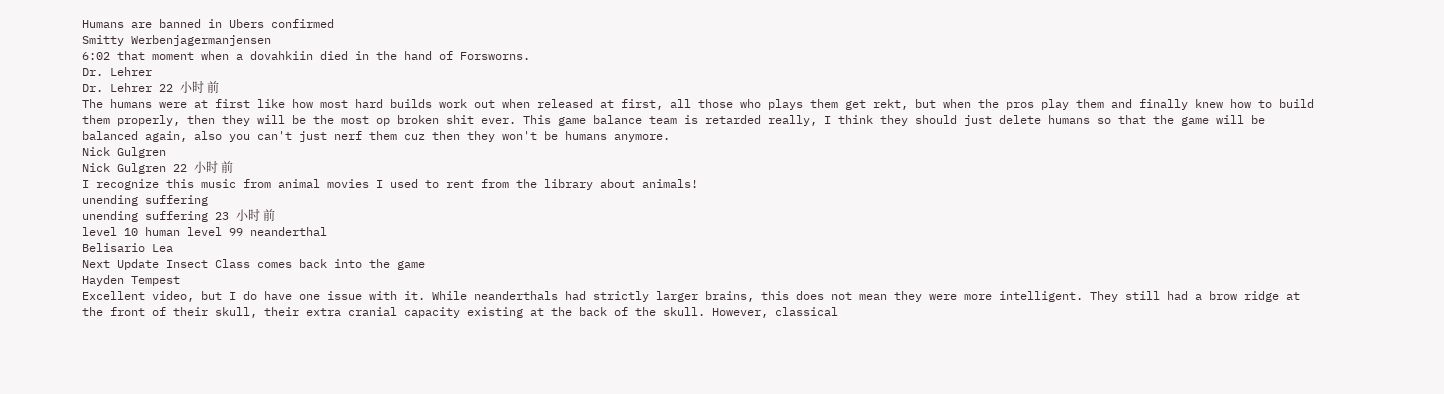Humans are banned in Ubers confirmed
Smitty Werbenjagermanjensen
6:02 that moment when a dovahkiin died in the hand of Forsworns.
Dr. Lehrer
Dr. Lehrer 22 小时 前
The humans were at first like how most hard builds work out when released at first, all those who plays them get rekt, but when the pros play them and finally knew how to build them properly, then they will be the most op broken shit ever. This game balance team is retarded really, I think they should just delete humans so that the game will be balanced again, also you can't just nerf them cuz then they won't be humans anymore.
Nick Gulgren
Nick Gulgren 22 小时 前
I recognize this music from animal movies I used to rent from the library about animals!
unending suffering
unending suffering 23 小时 前
level 10 human level 99 neanderthal
Belisario Lea
Next Update Insect Class comes back into the game
Hayden Tempest
Excellent video, but I do have one issue with it. While neanderthals had strictly larger brains, this does not mean they were more intelligent. They still had a brow ridge at the front of their skull, their extra cranial capacity existing at the back of the skull. However, classical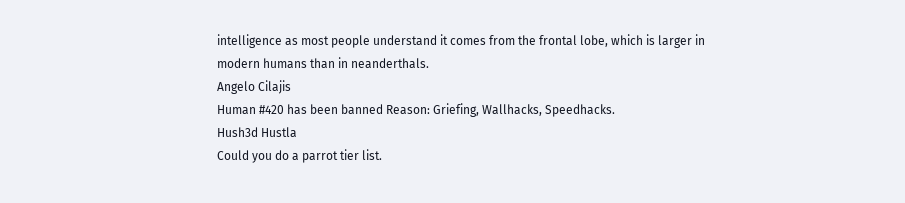intelligence as most people understand it comes from the frontal lobe, which is larger in modern humans than in neanderthals.
Angelo Cilajis
Human #420 has been banned Reason: Griefing, Wallhacks, Speedhacks.
Hush3d Hustla
Could you do a parrot tier list.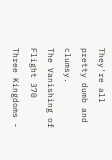They're all pretty dumb and clumsy.
The Vanishing of Flight 370
Three Kingdoms -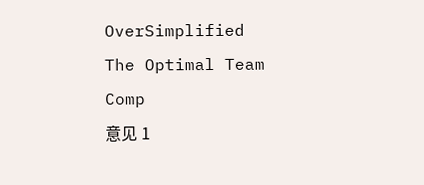OverSimplified
The Optimal Team Comp
意见 1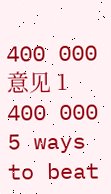400 000
意见 1 400 000
5 ways to beat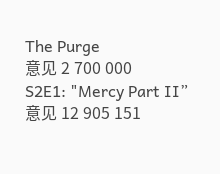The Purge
意见 2 700 000
S2E1: "Mercy Part II”
意见 12 905 151